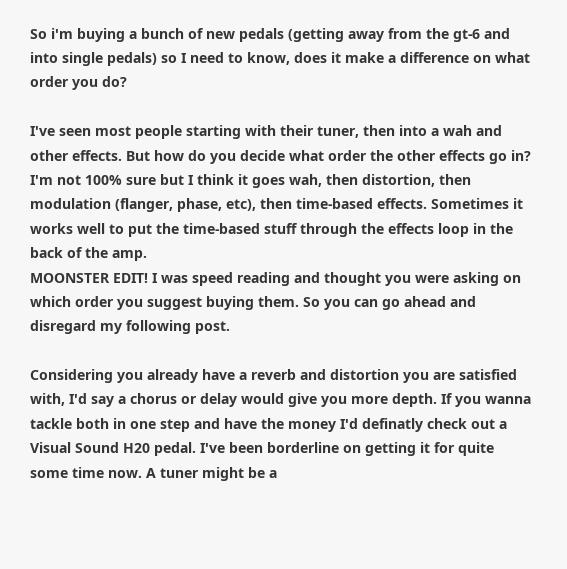So i'm buying a bunch of new pedals (getting away from the gt-6 and into single pedals) so I need to know, does it make a difference on what order you do?

I've seen most people starting with their tuner, then into a wah and other effects. But how do you decide what order the other effects go in?
I'm not 100% sure but I think it goes wah, then distortion, then modulation (flanger, phase, etc), then time-based effects. Sometimes it works well to put the time-based stuff through the effects loop in the back of the amp.
MOONSTER EDIT! I was speed reading and thought you were asking on which order you suggest buying them. So you can go ahead and disregard my following post.

Considering you already have a reverb and distortion you are satisfied with, I'd say a chorus or delay would give you more depth. If you wanna tackle both in one step and have the money I'd definatly check out a Visual Sound H20 pedal. I've been borderline on getting it for quite some time now. A tuner might be a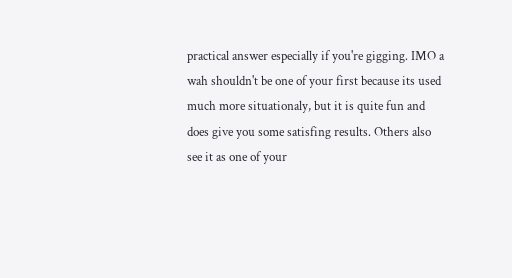practical answer especially if you're gigging. IMO a wah shouldn't be one of your first because its used much more situationaly, but it is quite fun and does give you some satisfing results. Others also see it as one of your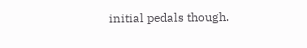initial pedals though.